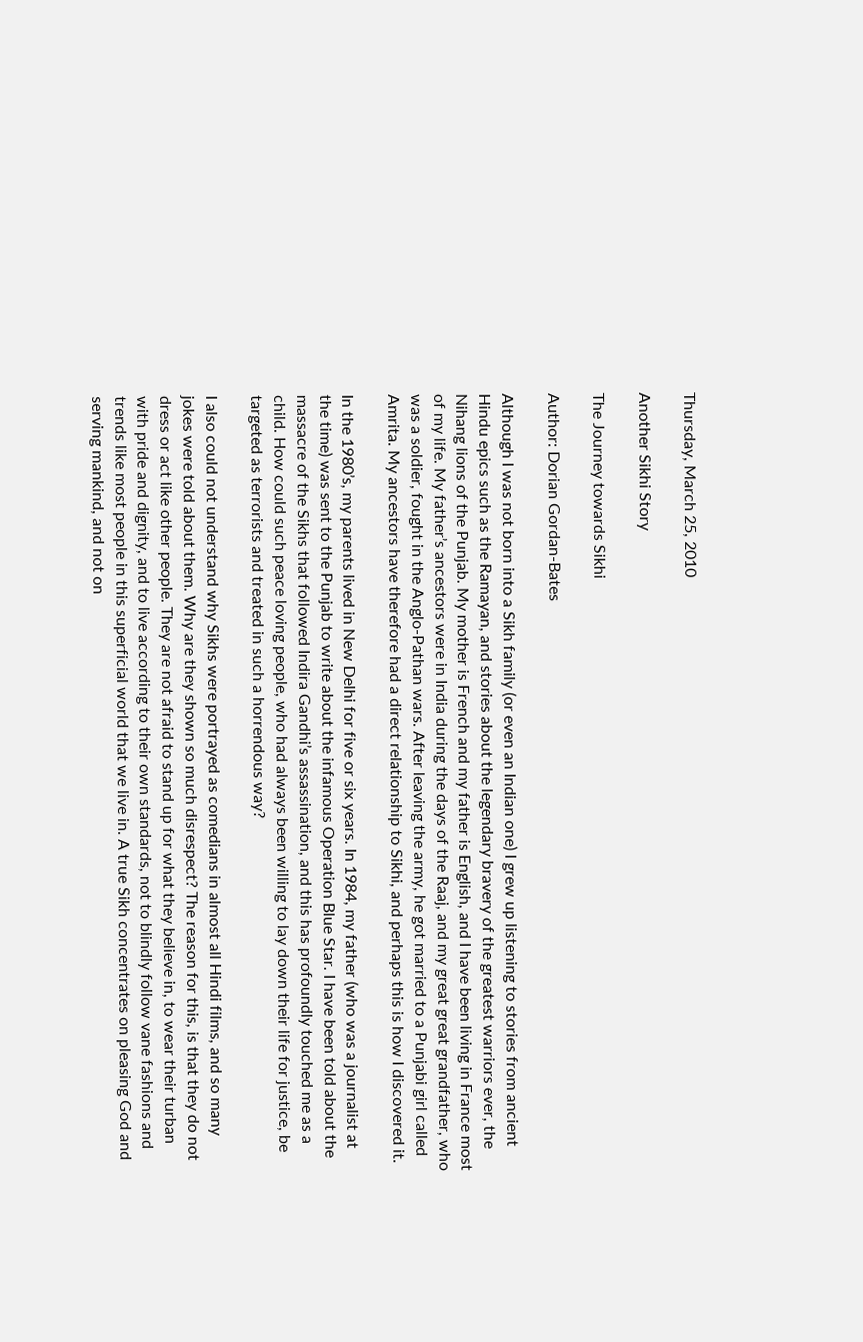Thursday, March 25, 2010

Another Sikhi Story

The Journey towards Sikhi

Author: Dorian Gordan-Bates

Although I was not born into a Sikh family (or even an Indian one) I grew up listening to stories from ancient Hindu epics such as the Ramayan, and stories about the legendary bravery of the greatest warriors ever, the Nihang lions of the Punjab. My mother is French and my father is English, and I have been living in France most of my life. My father’s ancestors were in India during the days of the Raaj, and my great great grandfather, who was a soldier, fought in the Anglo-Pathan wars. After leaving the army, he got married to a Punjabi girl called Amrita. My ancestors have therefore had a direct relationship to Sikhi, and perhaps this is how I discovered it.

In the 1980’s, my parents lived in New Delhi for five or six years. In 1984, my father (who was a journalist at the time) was sent to the Punjab to write about the infamous Operation Blue Star. I have been told about the massacre of the Sikhs that followed Indira Gandhi’s assassination, and this has profoundly touched me as a child. How could such peace loving people, who had always been willing to lay down their life for justice, be targeted as terrorists and treated in such a horrendous way?

I also could not understand why Sikhs were portrayed as comedians in almost all Hindi films, and so many jokes were told about them. Why are they shown so much disrespect? The reason for this, is that they do not dress or act like other people. They are not afraid to stand up for what they believe in, to wear their turban with pride and dignity, and to live according to their own standards, not to blindly follow vane fashions and trends like most people in this superficial world that we live in. A true Sikh concentrates on pleasing God and serving mankind, and not on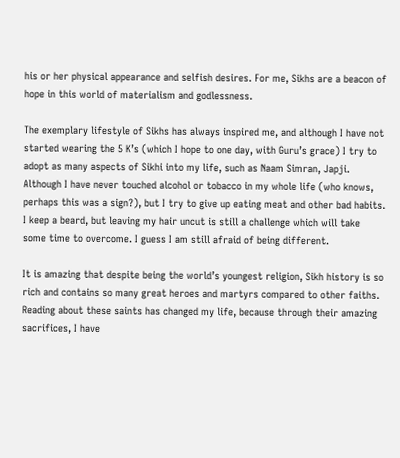his or her physical appearance and selfish desires. For me, Sikhs are a beacon of hope in this world of materialism and godlessness.

The exemplary lifestyle of Sikhs has always inspired me, and although I have not started wearing the 5 K’s (which I hope to one day, with Guru’s grace) I try to adopt as many aspects of Sikhi into my life, such as Naam Simran, Japji. Although I have never touched alcohol or tobacco in my whole life (who knows, perhaps this was a sign?), but I try to give up eating meat and other bad habits. I keep a beard, but leaving my hair uncut is still a challenge which will take some time to overcome. I guess I am still afraid of being different.

It is amazing that despite being the world’s youngest religion, Sikh history is so rich and contains so many great heroes and martyrs compared to other faiths. Reading about these saints has changed my life, because through their amazing sacrifices, I have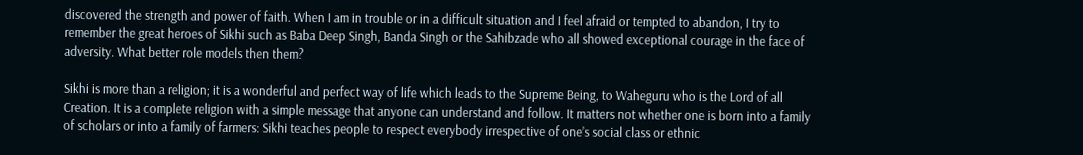discovered the strength and power of faith. When I am in trouble or in a difficult situation and I feel afraid or tempted to abandon, I try to remember the great heroes of Sikhi such as Baba Deep Singh, Banda Singh or the Sahibzade who all showed exceptional courage in the face of adversity. What better role models then them?

Sikhi is more than a religion; it is a wonderful and perfect way of life which leads to the Supreme Being, to Waheguru who is the Lord of all Creation. It is a complete religion with a simple message that anyone can understand and follow. It matters not whether one is born into a family of scholars or into a family of farmers: Sikhi teaches people to respect everybody irrespective of one’s social class or ethnic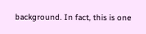background. In fact, this is one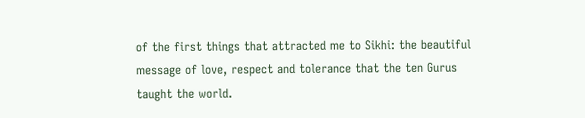of the first things that attracted me to Sikhi: the beautiful message of love, respect and tolerance that the ten Gurus taught the world.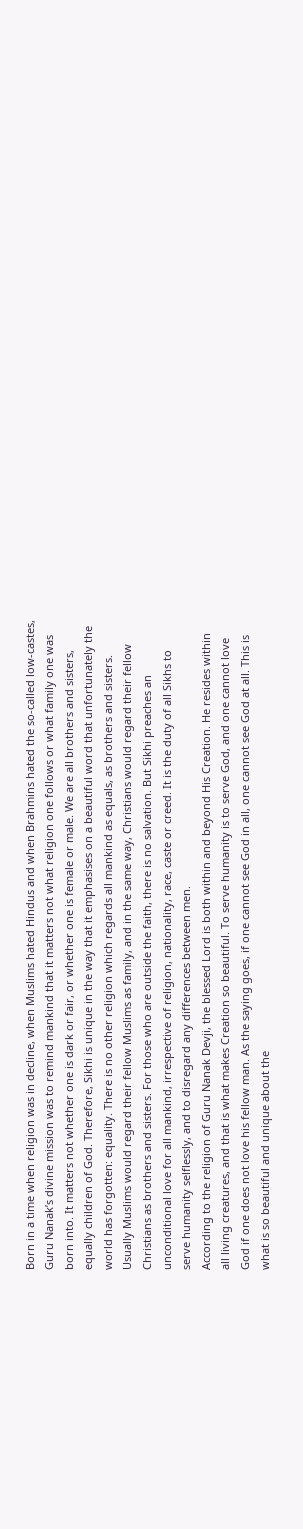Born in a time when religion was in decline, when Muslims hated Hindus and when Brahmins hated the so-called low-castes, Guru Nanak’s divine mission was to remind mankind that it matters not what religion one follows or what family one was born into. It matters not whether one is dark or fair, or whether one is female or male. We are all brothers and sisters, equally children of God. Therefore, Sikhi is unique in the way that it emphasises on a beautiful word that unfortunately the world has forgotten: equality. There is no other religion which regards all mankind as equals, as brothers and sisters. Usually Muslims would regard their fellow Muslims as family, and in the same way, Christians would regard their fellow Christians as brothers and sisters. For those who are outside the faith, there is no salvation. But Sikhi preaches an unconditional love for all mankind, irrespective of religion, nationality, race, caste or creed. It is the duty of all Sikhs to serve humanity selflessly, and to disregard any differences between men.
According to the religion of Guru Nanak Devji, the blessed Lord is both within and beyond His Creation. He resides within all living creatures, and that is what makes Creation so beautiful. To serve humanity is to serve God, and one cannot love God if one does not love his fellow man. As the saying goes, if one cannot see God in all, one cannot see God at all. This is what is so beautiful and unique about the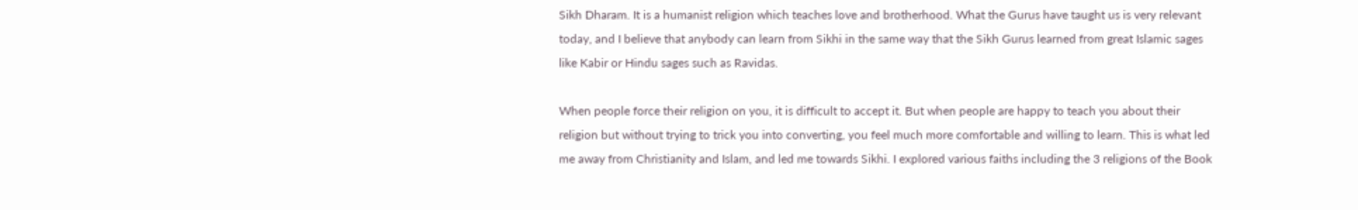Sikh Dharam. It is a humanist religion which teaches love and brotherhood. What the Gurus have taught us is very relevant today, and I believe that anybody can learn from Sikhi in the same way that the Sikh Gurus learned from great Islamic sages like Kabir or Hindu sages such as Ravidas.

When people force their religion on you, it is difficult to accept it. But when people are happy to teach you about their religion but without trying to trick you into converting, you feel much more comfortable and willing to learn. This is what led me away from Christianity and Islam, and led me towards Sikhi. I explored various faiths including the 3 religions of the Book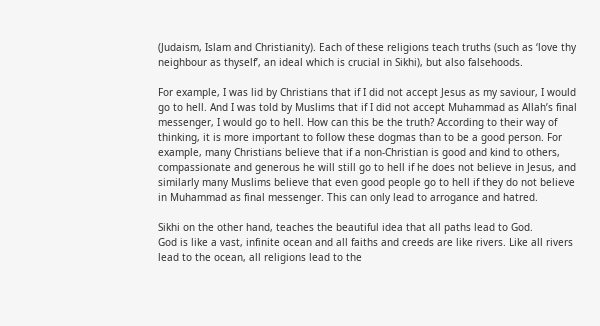(Judaism, Islam and Christianity). Each of these religions teach truths (such as ‘love thy neighbour as thyself’, an ideal which is crucial in Sikhi), but also falsehoods.

For example, I was lid by Christians that if I did not accept Jesus as my saviour, I would go to hell. And I was told by Muslims that if I did not accept Muhammad as Allah’s final messenger, I would go to hell. How can this be the truth? According to their way of thinking, it is more important to follow these dogmas than to be a good person. For example, many Christians believe that if a non-Christian is good and kind to others, compassionate and generous he will still go to hell if he does not believe in Jesus, and similarly many Muslims believe that even good people go to hell if they do not believe in Muhammad as final messenger. This can only lead to arrogance and hatred.

Sikhi on the other hand, teaches the beautiful idea that all paths lead to God.
God is like a vast, infinite ocean and all faiths and creeds are like rivers. Like all rivers lead to the ocean, all religions lead to the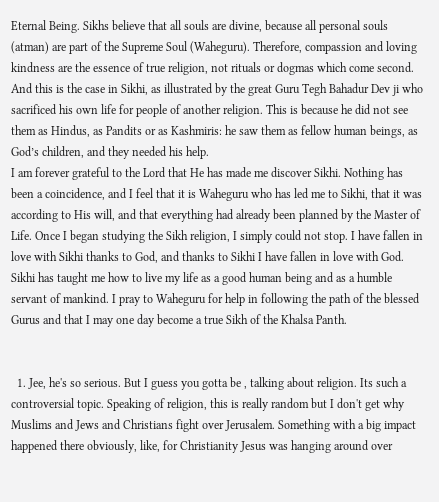Eternal Being. Sikhs believe that all souls are divine, because all personal souls (atman) are part of the Supreme Soul (Waheguru). Therefore, compassion and loving kindness are the essence of true religion, not rituals or dogmas which come second. And this is the case in Sikhi, as illustrated by the great Guru Tegh Bahadur Dev ji who sacrificed his own life for people of another religion. This is because he did not see them as Hindus, as Pandits or as Kashmiris: he saw them as fellow human beings, as God’s children, and they needed his help.
I am forever grateful to the Lord that He has made me discover Sikhi. Nothing has been a coincidence, and I feel that it is Waheguru who has led me to Sikhi, that it was according to His will, and that everything had already been planned by the Master of Life. Once I began studying the Sikh religion, I simply could not stop. I have fallen in love with Sikhi thanks to God, and thanks to Sikhi I have fallen in love with God. Sikhi has taught me how to live my life as a good human being and as a humble servant of mankind. I pray to Waheguru for help in following the path of the blessed Gurus and that I may one day become a true Sikh of the Khalsa Panth.


  1. Jee, he's so serious. But I guess you gotta be , talking about religion. Its such a controversial topic. Speaking of religion, this is really random but I don't get why Muslims and Jews and Christians fight over Jerusalem. Something with a big impact happened there obviously, like, for Christianity Jesus was hanging around over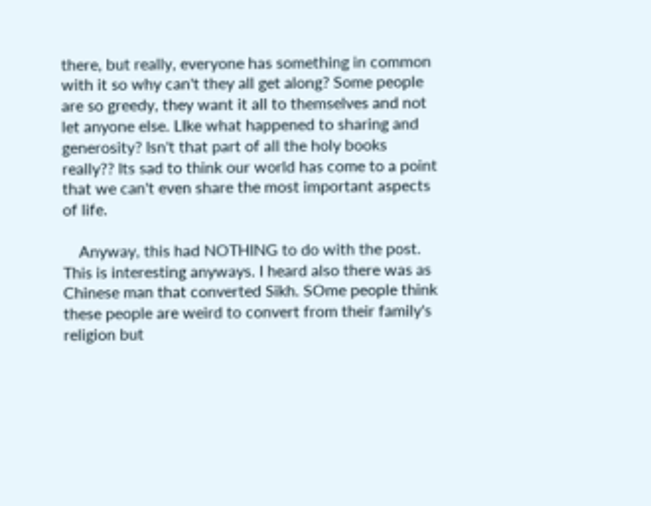there, but really, everyone has something in common with it so why can't they all get along? Some people are so greedy, they want it all to themselves and not let anyone else. LIke what happened to sharing and generosity? Isn't that part of all the holy books really?? Its sad to think our world has come to a point that we can't even share the most important aspects of life.

    Anyway, this had NOTHING to do with the post. This is interesting anyways. I heard also there was as Chinese man that converted Sikh. SOme people think these people are weird to convert from their family's religion but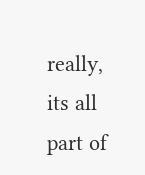really, its all part of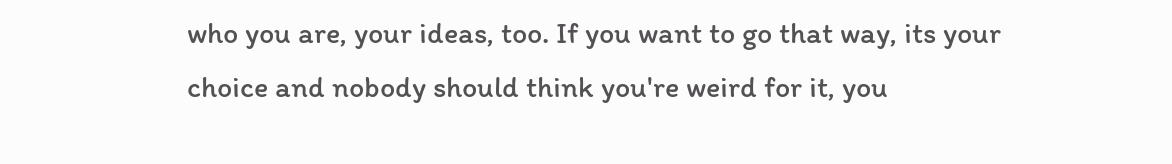who you are, your ideas, too. If you want to go that way, its your choice and nobody should think you're weird for it, you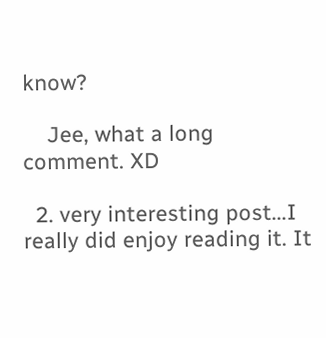know?

    Jee, what a long comment. XD

  2. very interesting post...I really did enjoy reading it. It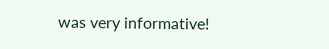was very informative!